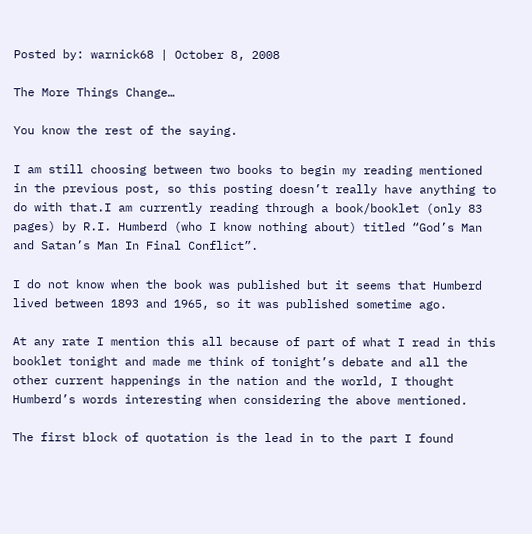Posted by: warnick68 | October 8, 2008

The More Things Change…

You know the rest of the saying.

I am still choosing between two books to begin my reading mentioned in the previous post, so this posting doesn’t really have anything to do with that.I am currently reading through a book/booklet (only 83 pages) by R.I. Humberd (who I know nothing about) titled “God’s Man and Satan’s Man In Final Conflict”.

I do not know when the book was published but it seems that Humberd lived between 1893 and 1965, so it was published sometime ago.

At any rate I mention this all because of part of what I read in this booklet tonight and made me think of tonight’s debate and all the other current happenings in the nation and the world, I thought Humberd’s words interesting when considering the above mentioned.

The first block of quotation is the lead in to the part I found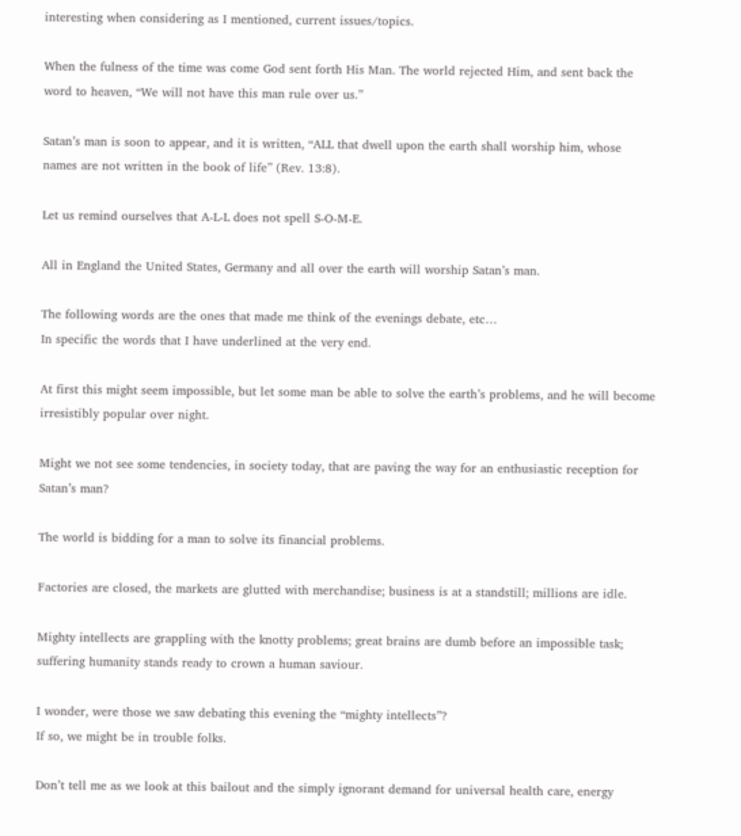interesting when considering as I mentioned, current issues/topics.

When the fulness of the time was come God sent forth His Man. The world rejected Him, and sent back the word to heaven, “We will not have this man rule over us.”

Satan’s man is soon to appear, and it is written, “ALL that dwell upon the earth shall worship him, whose names are not written in the book of life” (Rev. 13:8).

Let us remind ourselves that A-L-L does not spell S-O-M-E.

All in England the United States, Germany and all over the earth will worship Satan’s man.

The following words are the ones that made me think of the evenings debate, etc…
In specific the words that I have underlined at the very end.

At first this might seem impossible, but let some man be able to solve the earth’s problems, and he will become irresistibly popular over night.

Might we not see some tendencies, in society today, that are paving the way for an enthusiastic reception for Satan’s man?

The world is bidding for a man to solve its financial problems.

Factories are closed, the markets are glutted with merchandise; business is at a standstill; millions are idle.

Mighty intellects are grappling with the knotty problems; great brains are dumb before an impossible task; suffering humanity stands ready to crown a human saviour.

I wonder, were those we saw debating this evening the “mighty intellects”?
If so, we might be in trouble folks.

Don’t tell me as we look at this bailout and the simply ignorant demand for universal health care, energy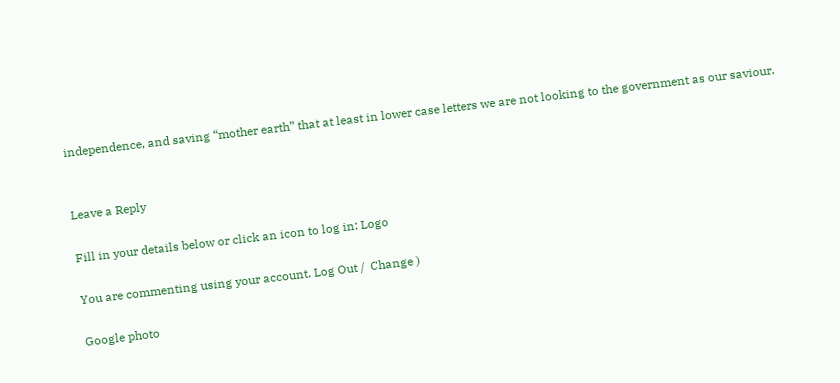independence, and saving “mother earth” that at least in lower case letters we are not looking to the government as our saviour.


Leave a Reply

Fill in your details below or click an icon to log in: Logo

You are commenting using your account. Log Out /  Change )

Google photo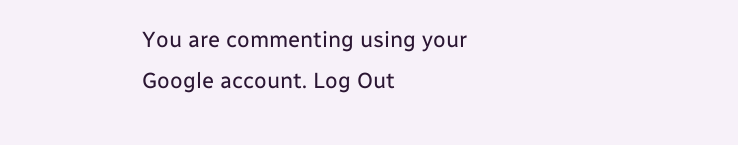You are commenting using your Google account. Log Out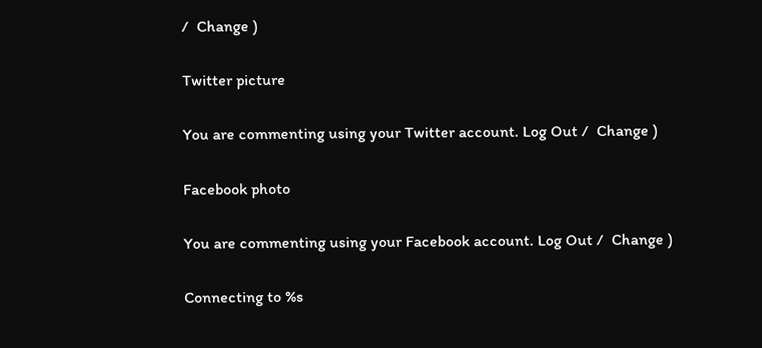/  Change )

Twitter picture

You are commenting using your Twitter account. Log Out /  Change )

Facebook photo

You are commenting using your Facebook account. Log Out /  Change )

Connecting to %s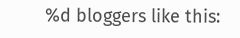%d bloggers like this: